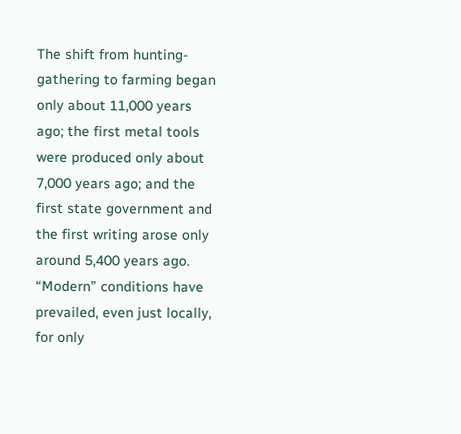The shift from hunting-gathering to farming began only about 11,000 years ago; the first metal tools were produced only about 7,000 years ago; and the first state government and the first writing arose only around 5,400 years ago. “Modern” conditions have prevailed, even just locally, for only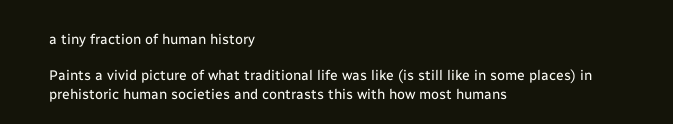a tiny fraction of human history

Paints a vivid picture of what traditional life was like (is still like in some places) in prehistoric human societies and contrasts this with how most humans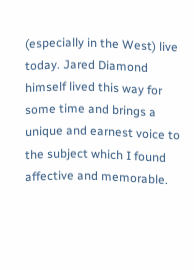(especially in the West) live today. Jared Diamond himself lived this way for some time and brings a unique and earnest voice to the subject which I found affective and memorable.